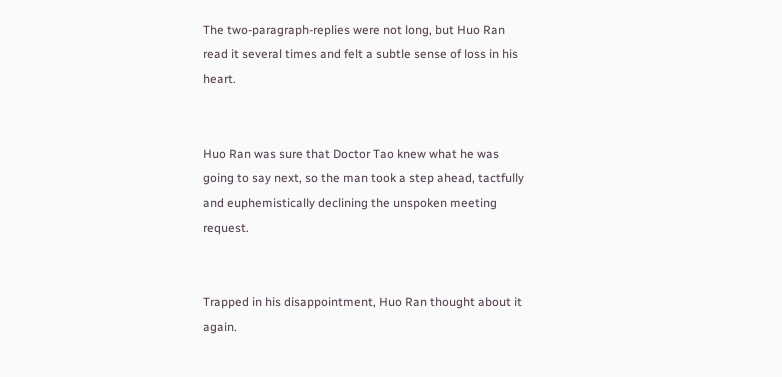The two-paragraph-replies were not long, but Huo Ran read it several times and felt a subtle sense of loss in his heart.


Huo Ran was sure that Doctor Tao knew what he was going to say next, so the man took a step ahead, tactfully and euphemistically declining the unspoken meeting request.


Trapped in his disappointment, Huo Ran thought about it again.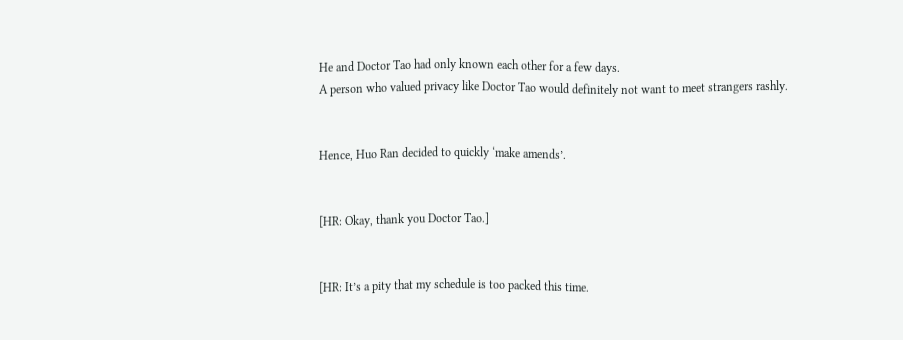He and Doctor Tao had only known each other for a few days.
A person who valued privacy like Doctor Tao would definitely not want to meet strangers rashly.


Hence, Huo Ran decided to quickly ‘make amends’.


[HR: Okay, thank you Doctor Tao.]


[HR: It’s a pity that my schedule is too packed this time.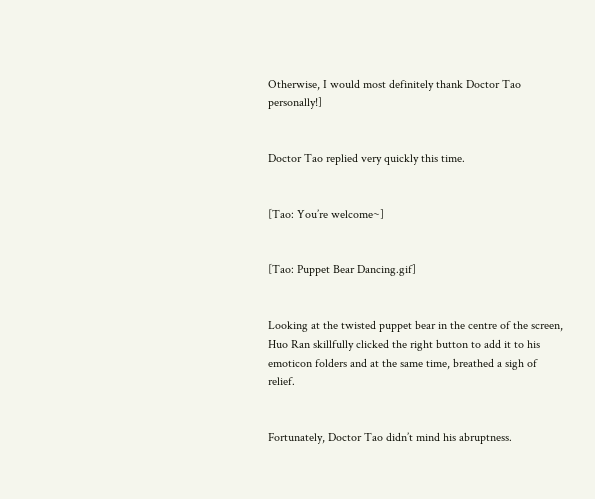Otherwise, I would most definitely thank Doctor Tao personally!]


Doctor Tao replied very quickly this time.


[Tao: You’re welcome~]


[Tao: Puppet Bear Dancing.gif]


Looking at the twisted puppet bear in the centre of the screen, Huo Ran skillfully clicked the right button to add it to his emoticon folders and at the same time, breathed a sigh of relief.


Fortunately, Doctor Tao didn’t mind his abruptness.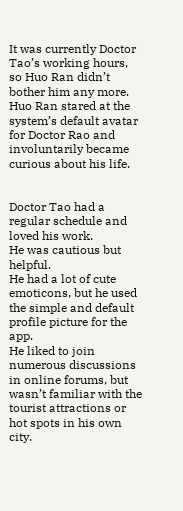It was currently Doctor Tao’s working hours, so Huo Ran didn’t bother him any more.
Huo Ran stared at the system’s default avatar for Doctor Rao and involuntarily became curious about his life.


Doctor Tao had a regular schedule and loved his work.
He was cautious but helpful.
He had a lot of cute emoticons, but he used the simple and default profile picture for the app.
He liked to join numerous discussions in online forums, but wasn’t familiar with the tourist attractions or hot spots in his own city.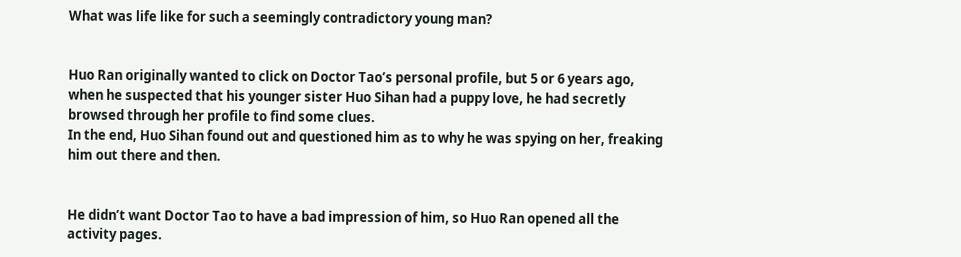What was life like for such a seemingly contradictory young man?


Huo Ran originally wanted to click on Doctor Tao’s personal profile, but 5 or 6 years ago, when he suspected that his younger sister Huo Sihan had a puppy love, he had secretly browsed through her profile to find some clues.
In the end, Huo Sihan found out and questioned him as to why he was spying on her, freaking him out there and then.


He didn’t want Doctor Tao to have a bad impression of him, so Huo Ran opened all the activity pages.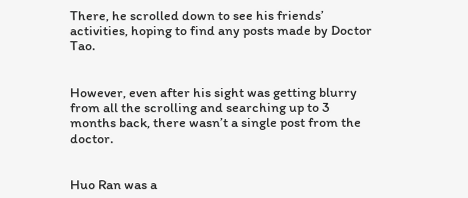There, he scrolled down to see his friends’ activities, hoping to find any posts made by Doctor Tao.


However, even after his sight was getting blurry from all the scrolling and searching up to 3 months back, there wasn’t a single post from the doctor.


Huo Ran was a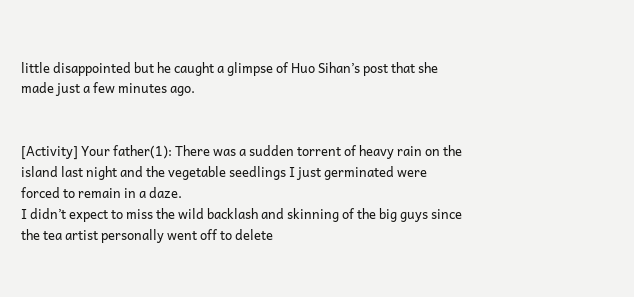little disappointed but he caught a glimpse of Huo Sihan’s post that she made just a few minutes ago.


[Activity] Your father(1): There was a sudden torrent of heavy rain on the island last night and the vegetable seedlings I just germinated were forced to remain in a daze.
I didn’t expect to miss the wild backlash and skinning of the big guys since the tea artist personally went off to delete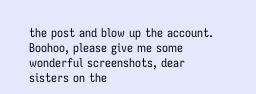the post and blow up the account.
Boohoo, please give me some wonderful screenshots, dear sisters on the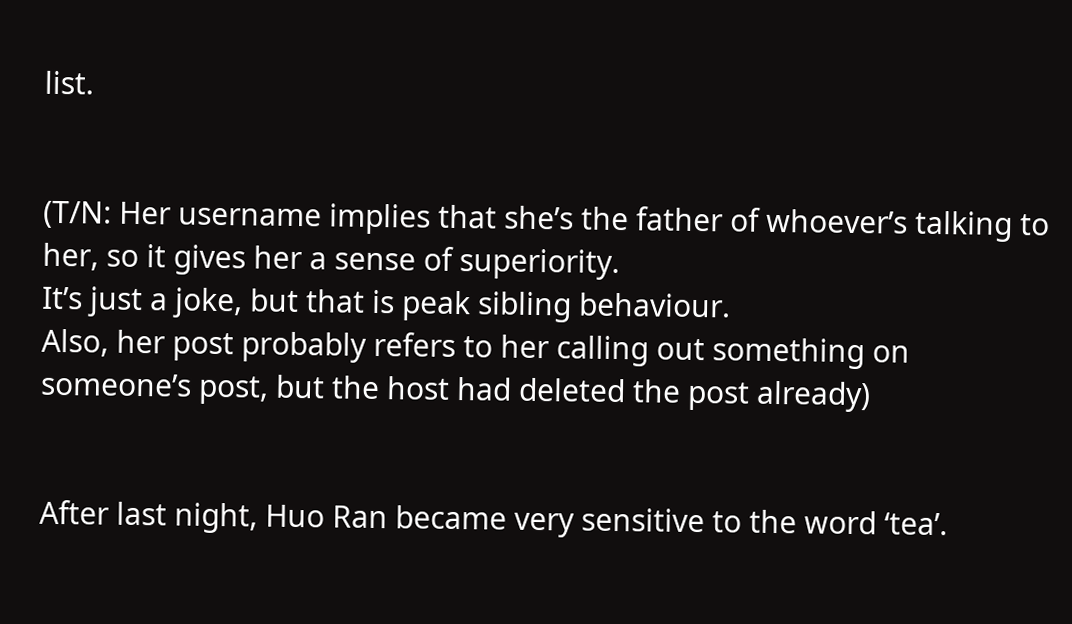list.


(T/N: Her username implies that she’s the father of whoever’s talking to her, so it gives her a sense of superiority.
It’s just a joke, but that is peak sibling behaviour.
Also, her post probably refers to her calling out something on someone’s post, but the host had deleted the post already)


After last night, Huo Ran became very sensitive to the word ‘tea’.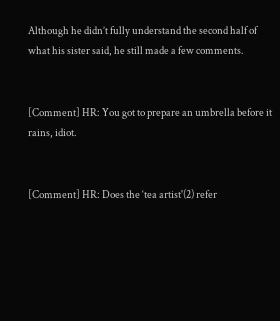Although he didn’t fully understand the second half of what his sister said, he still made a few comments.


[Comment] HR: You got to prepare an umbrella before it rains, idiot.


[Comment] HR: Does the ‘tea artist'(2) refer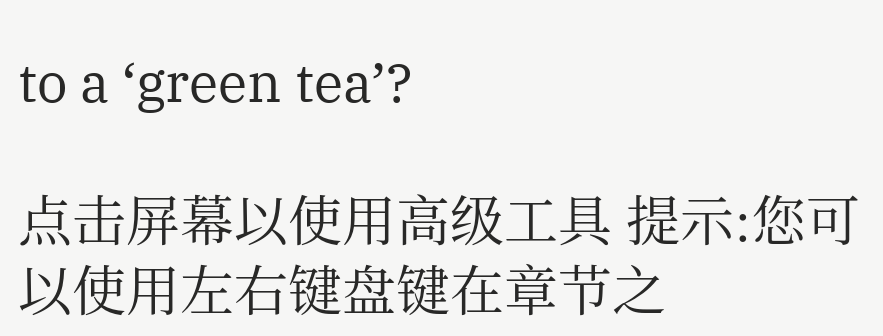to a ‘green tea’?

点击屏幕以使用高级工具 提示:您可以使用左右键盘键在章节之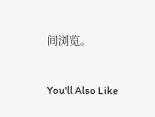间浏览。

You'll Also Like